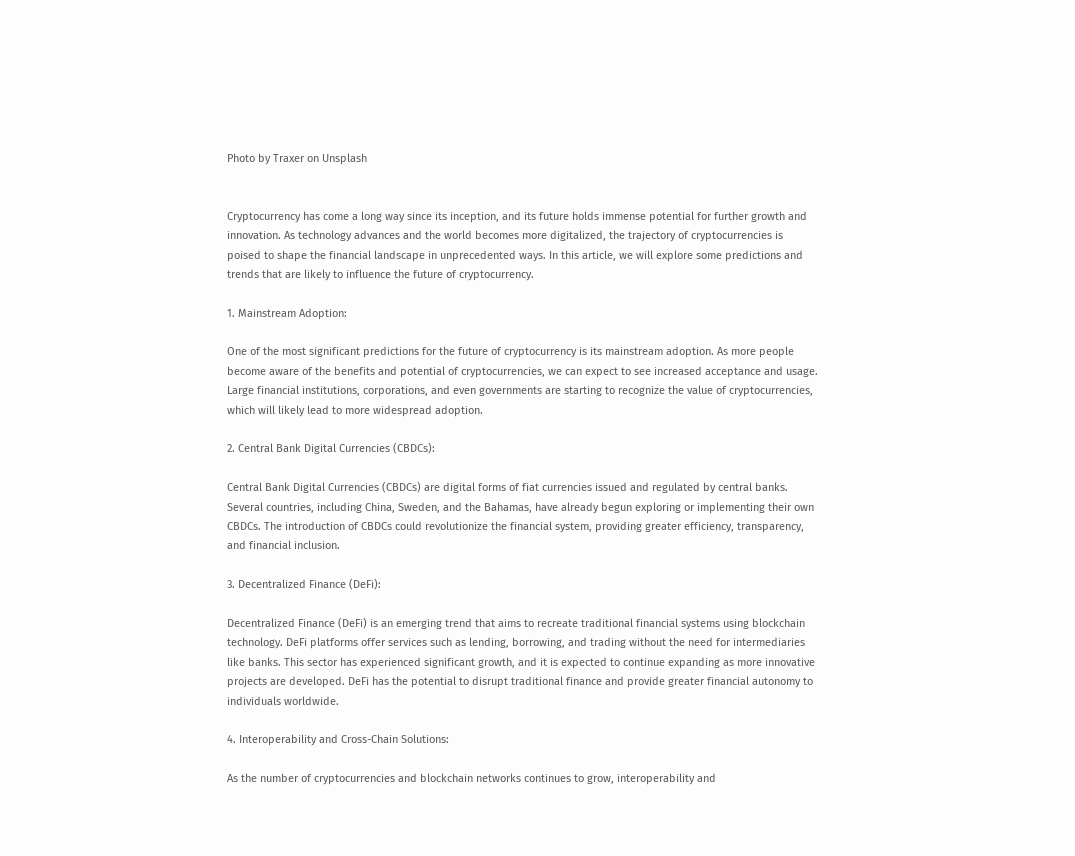Photo by Traxer on Unsplash


Cryptocurrency has come a long way since its inception, and its future holds immense potential for further growth and innovation. As technology advances and the world becomes more digitalized, the trajectory of cryptocurrencies is poised to shape the financial landscape in unprecedented ways. In this article, we will explore some predictions and trends that are likely to influence the future of cryptocurrency.

1. Mainstream Adoption:

One of the most significant predictions for the future of cryptocurrency is its mainstream adoption. As more people become aware of the benefits and potential of cryptocurrencies, we can expect to see increased acceptance and usage. Large financial institutions, corporations, and even governments are starting to recognize the value of cryptocurrencies, which will likely lead to more widespread adoption.

2. Central Bank Digital Currencies (CBDCs):

Central Bank Digital Currencies (CBDCs) are digital forms of fiat currencies issued and regulated by central banks. Several countries, including China, Sweden, and the Bahamas, have already begun exploring or implementing their own CBDCs. The introduction of CBDCs could revolutionize the financial system, providing greater efficiency, transparency, and financial inclusion.

3. Decentralized Finance (DeFi):

Decentralized Finance (DeFi) is an emerging trend that aims to recreate traditional financial systems using blockchain technology. DeFi platforms offer services such as lending, borrowing, and trading without the need for intermediaries like banks. This sector has experienced significant growth, and it is expected to continue expanding as more innovative projects are developed. DeFi has the potential to disrupt traditional finance and provide greater financial autonomy to individuals worldwide.

4. Interoperability and Cross-Chain Solutions:

As the number of cryptocurrencies and blockchain networks continues to grow, interoperability and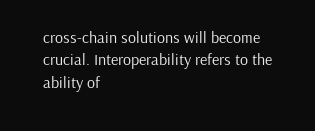cross-chain solutions will become crucial. Interoperability refers to the ability of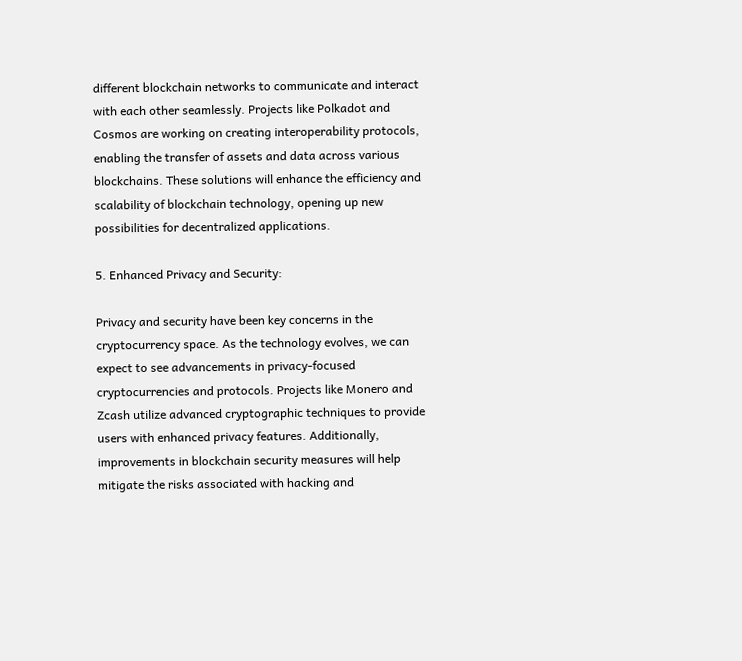different blockchain networks to communicate and interact with each other seamlessly. Projects like Polkadot and Cosmos are working on creating interoperability protocols, enabling the transfer of assets and data across various blockchains. These solutions will enhance the efficiency and scalability of blockchain technology, opening up new possibilities for decentralized applications.

5. Enhanced Privacy and Security:

Privacy and security have been key concerns in the cryptocurrency space. As the technology evolves, we can expect to see advancements in privacy-focused cryptocurrencies and protocols. Projects like Monero and Zcash utilize advanced cryptographic techniques to provide users with enhanced privacy features. Additionally, improvements in blockchain security measures will help mitigate the risks associated with hacking and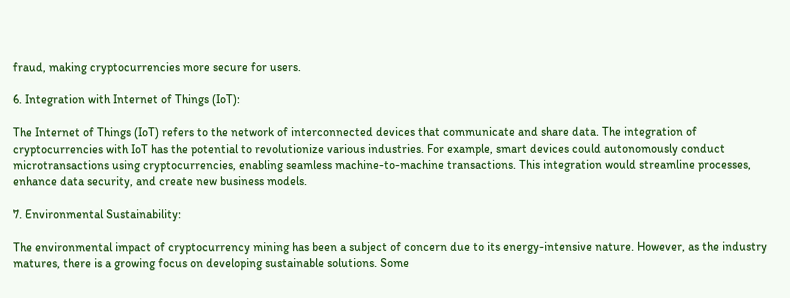fraud, making cryptocurrencies more secure for users.

6. Integration with Internet of Things (IoT):

The Internet of Things (IoT) refers to the network of interconnected devices that communicate and share data. The integration of cryptocurrencies with IoT has the potential to revolutionize various industries. For example, smart devices could autonomously conduct microtransactions using cryptocurrencies, enabling seamless machine-to-machine transactions. This integration would streamline processes, enhance data security, and create new business models.

7. Environmental Sustainability:

The environmental impact of cryptocurrency mining has been a subject of concern due to its energy-intensive nature. However, as the industry matures, there is a growing focus on developing sustainable solutions. Some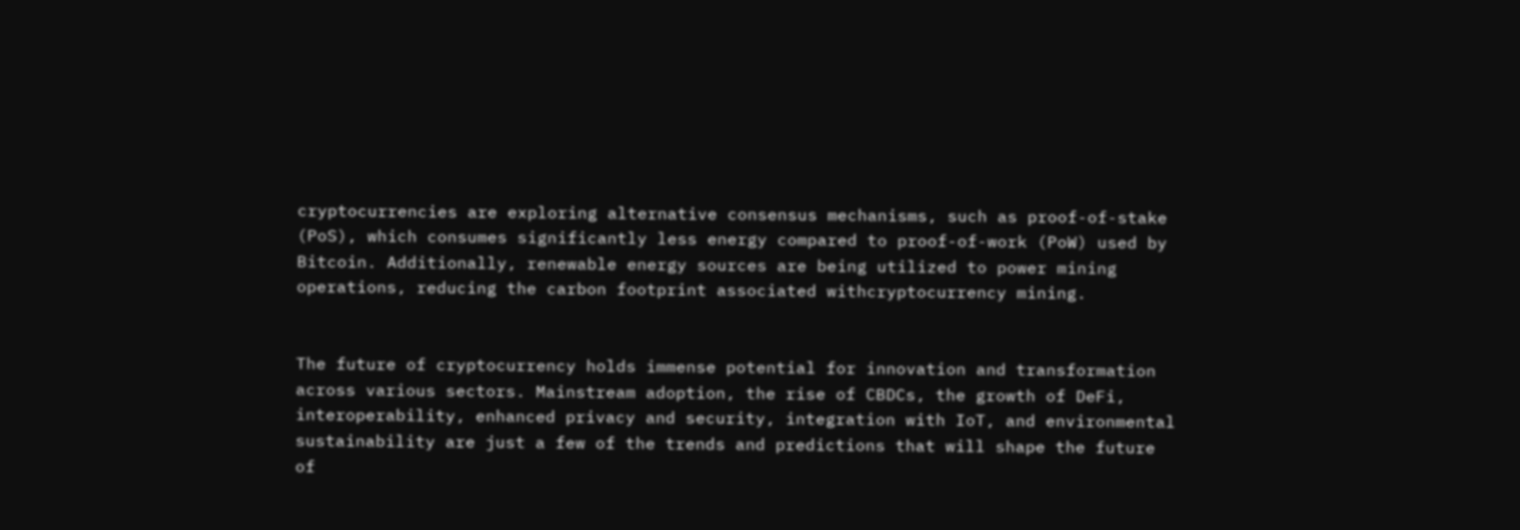cryptocurrencies are exploring alternative consensus mechanisms, such as proof-of-stake (PoS), which consumes significantly less energy compared to proof-of-work (PoW) used by Bitcoin. Additionally, renewable energy sources are being utilized to power mining operations, reducing the carbon footprint associated withcryptocurrency mining.


The future of cryptocurrency holds immense potential for innovation and transformation across various sectors. Mainstream adoption, the rise of CBDCs, the growth of DeFi, interoperability, enhanced privacy and security, integration with IoT, and environmental sustainability are just a few of the trends and predictions that will shape the future of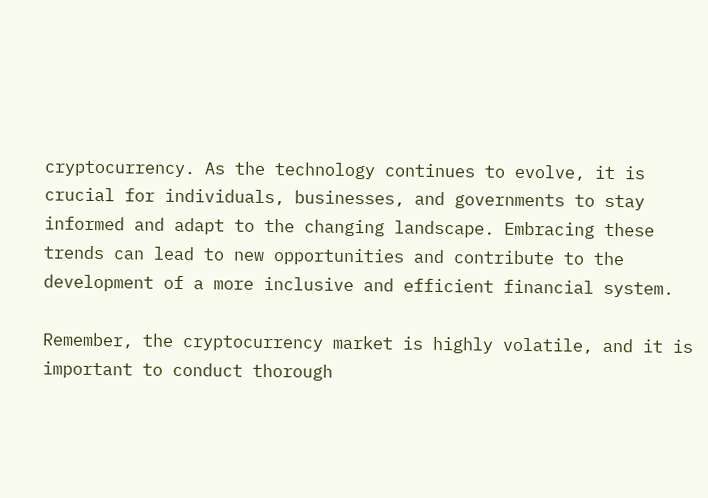cryptocurrency. As the technology continues to evolve, it is crucial for individuals, businesses, and governments to stay informed and adapt to the changing landscape. Embracing these trends can lead to new opportunities and contribute to the development of a more inclusive and efficient financial system.

Remember, the cryptocurrency market is highly volatile, and it is important to conduct thorough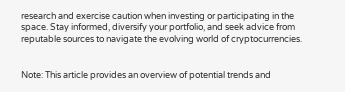research and exercise caution when investing or participating in the space. Stay informed, diversify your portfolio, and seek advice from reputable sources to navigate the evolving world of cryptocurrencies.


Note: This article provides an overview of potential trends and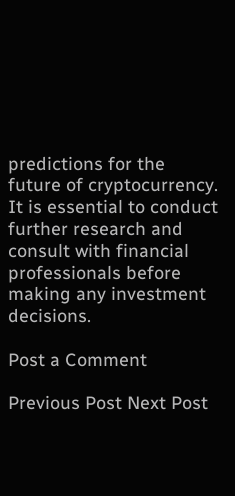predictions for the future of cryptocurrency. It is essential to conduct further research and consult with financial professionals before making any investment decisions.

Post a Comment

Previous Post Next Post